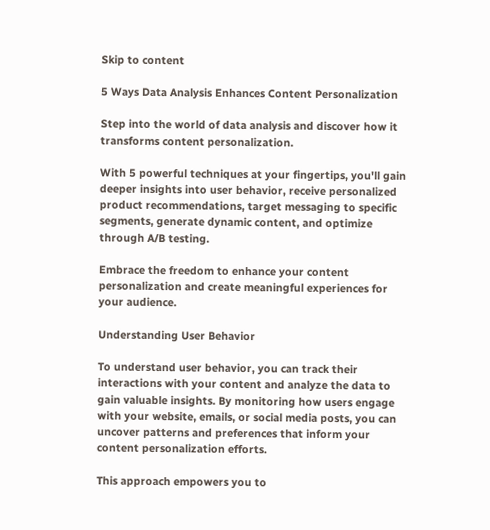Skip to content

5 Ways Data Analysis Enhances Content Personalization

Step into the world of data analysis and discover how it transforms content personalization.

With 5 powerful techniques at your fingertips, you'll gain deeper insights into user behavior, receive personalized product recommendations, target messaging to specific segments, generate dynamic content, and optimize through A/B testing.

Embrace the freedom to enhance your content personalization and create meaningful experiences for your audience.

Understanding User Behavior

To understand user behavior, you can track their interactions with your content and analyze the data to gain valuable insights. By monitoring how users engage with your website, emails, or social media posts, you can uncover patterns and preferences that inform your content personalization efforts.

This approach empowers you to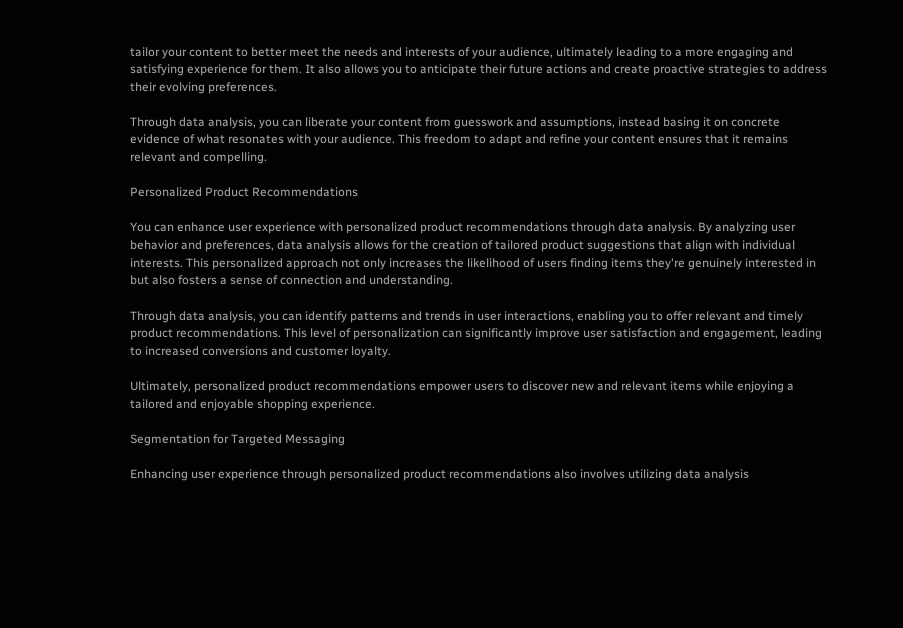tailor your content to better meet the needs and interests of your audience, ultimately leading to a more engaging and satisfying experience for them. It also allows you to anticipate their future actions and create proactive strategies to address their evolving preferences.

Through data analysis, you can liberate your content from guesswork and assumptions, instead basing it on concrete evidence of what resonates with your audience. This freedom to adapt and refine your content ensures that it remains relevant and compelling.

Personalized Product Recommendations

You can enhance user experience with personalized product recommendations through data analysis. By analyzing user behavior and preferences, data analysis allows for the creation of tailored product suggestions that align with individual interests. This personalized approach not only increases the likelihood of users finding items they're genuinely interested in but also fosters a sense of connection and understanding.

Through data analysis, you can identify patterns and trends in user interactions, enabling you to offer relevant and timely product recommendations. This level of personalization can significantly improve user satisfaction and engagement, leading to increased conversions and customer loyalty.

Ultimately, personalized product recommendations empower users to discover new and relevant items while enjoying a tailored and enjoyable shopping experience.

Segmentation for Targeted Messaging

Enhancing user experience through personalized product recommendations also involves utilizing data analysis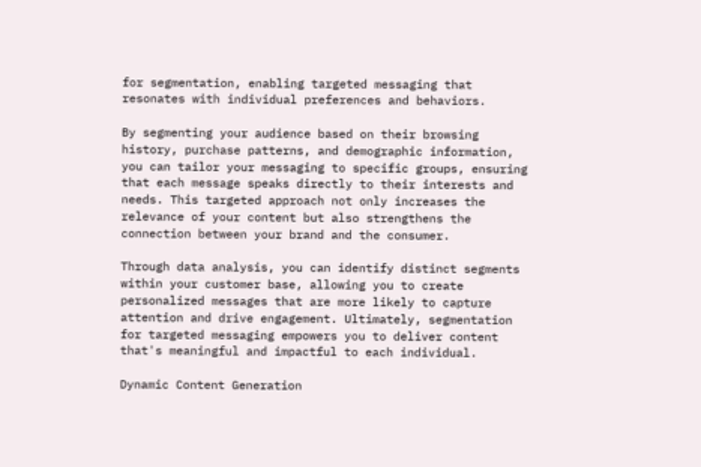for segmentation, enabling targeted messaging that resonates with individual preferences and behaviors.

By segmenting your audience based on their browsing history, purchase patterns, and demographic information, you can tailor your messaging to specific groups, ensuring that each message speaks directly to their interests and needs. This targeted approach not only increases the relevance of your content but also strengthens the connection between your brand and the consumer.

Through data analysis, you can identify distinct segments within your customer base, allowing you to create personalized messages that are more likely to capture attention and drive engagement. Ultimately, segmentation for targeted messaging empowers you to deliver content that's meaningful and impactful to each individual.

Dynamic Content Generation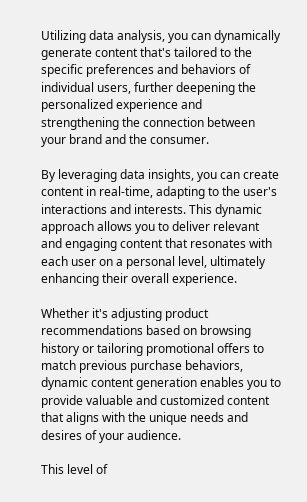Utilizing data analysis, you can dynamically generate content that's tailored to the specific preferences and behaviors of individual users, further deepening the personalized experience and strengthening the connection between your brand and the consumer.

By leveraging data insights, you can create content in real-time, adapting to the user's interactions and interests. This dynamic approach allows you to deliver relevant and engaging content that resonates with each user on a personal level, ultimately enhancing their overall experience.

Whether it's adjusting product recommendations based on browsing history or tailoring promotional offers to match previous purchase behaviors, dynamic content generation enables you to provide valuable and customized content that aligns with the unique needs and desires of your audience.

This level of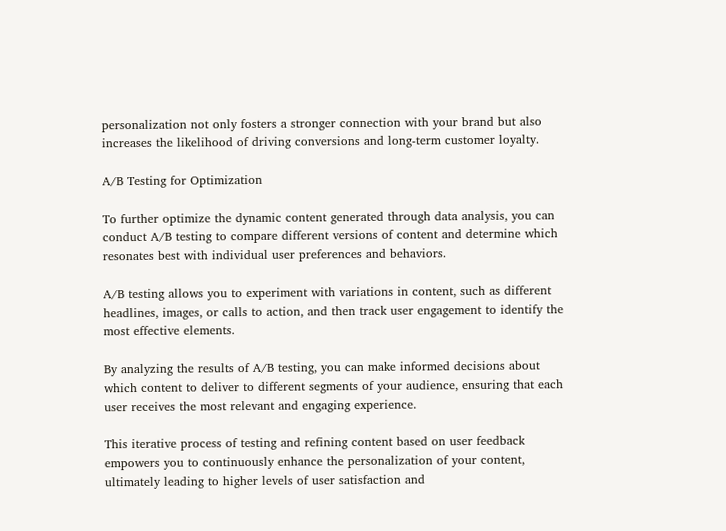personalization not only fosters a stronger connection with your brand but also increases the likelihood of driving conversions and long-term customer loyalty.

A/B Testing for Optimization

To further optimize the dynamic content generated through data analysis, you can conduct A/B testing to compare different versions of content and determine which resonates best with individual user preferences and behaviors.

A/B testing allows you to experiment with variations in content, such as different headlines, images, or calls to action, and then track user engagement to identify the most effective elements.

By analyzing the results of A/B testing, you can make informed decisions about which content to deliver to different segments of your audience, ensuring that each user receives the most relevant and engaging experience.

This iterative process of testing and refining content based on user feedback empowers you to continuously enhance the personalization of your content, ultimately leading to higher levels of user satisfaction and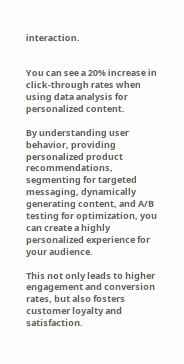interaction.


You can see a 20% increase in click-through rates when using data analysis for personalized content.

By understanding user behavior, providing personalized product recommendations, segmenting for targeted messaging, dynamically generating content, and A/B testing for optimization, you can create a highly personalized experience for your audience.

This not only leads to higher engagement and conversion rates, but also fosters customer loyalty and satisfaction.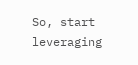So, start leveraging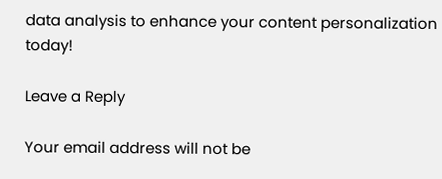data analysis to enhance your content personalization today!

Leave a Reply

Your email address will not be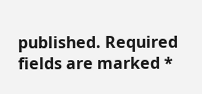published. Required fields are marked *